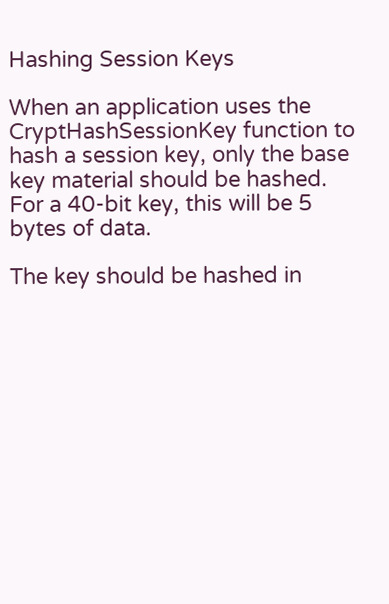Hashing Session Keys

When an application uses the CryptHashSessionKey function to hash a session key, only the base key material should be hashed. For a 40-bit key, this will be 5 bytes of data.

The key should be hashed in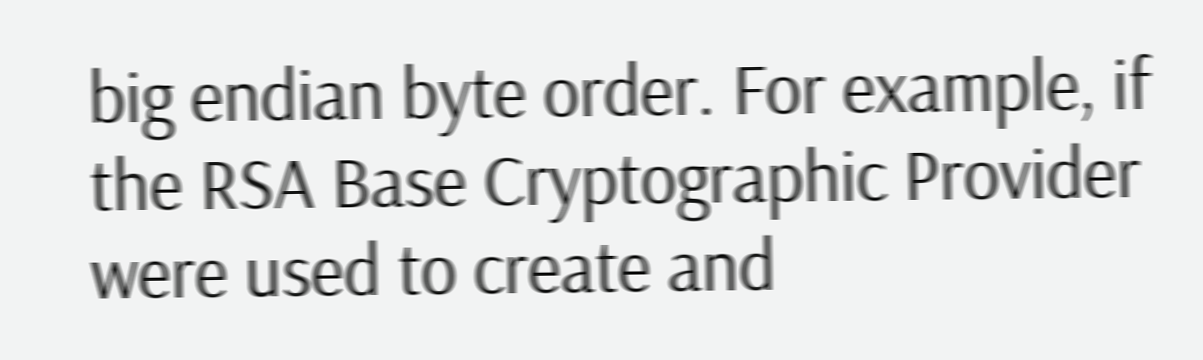big endian byte order. For example, if the RSA Base Cryptographic Provider were used to create and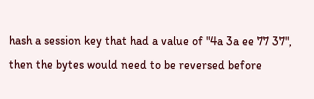hash a session key that had a value of "4a 3a ee 77 37", then the bytes would need to be reversed before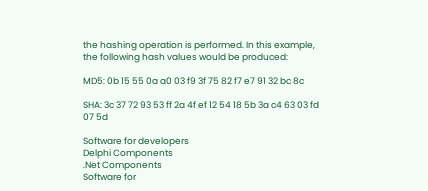the hashing operation is performed. In this example, the following hash values would be produced:

MD5: 0b 15 55 0a a0 03 f9 3f 75 82 f7 e7 91 32 bc 8c

SHA: 3c 37 72 93 53 ff 2a 4f ef 12 54 18 5b 3a c4 63 03 fd 07 5d

Software for developers
Delphi Components
.Net Components
Software for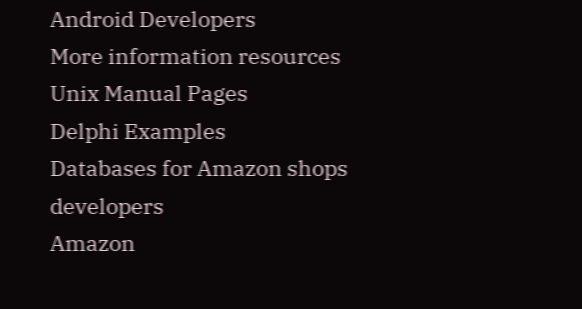Android Developers
More information resources
Unix Manual Pages
Delphi Examples
Databases for Amazon shops developers
Amazon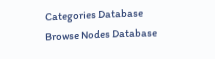Categories Database
Browse Nodes Database